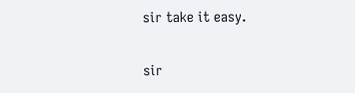sir take it easy.

sir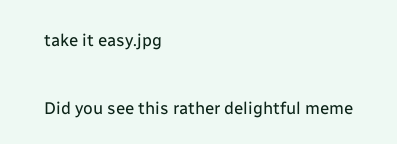take it easy.jpg

Did you see this rather delightful meme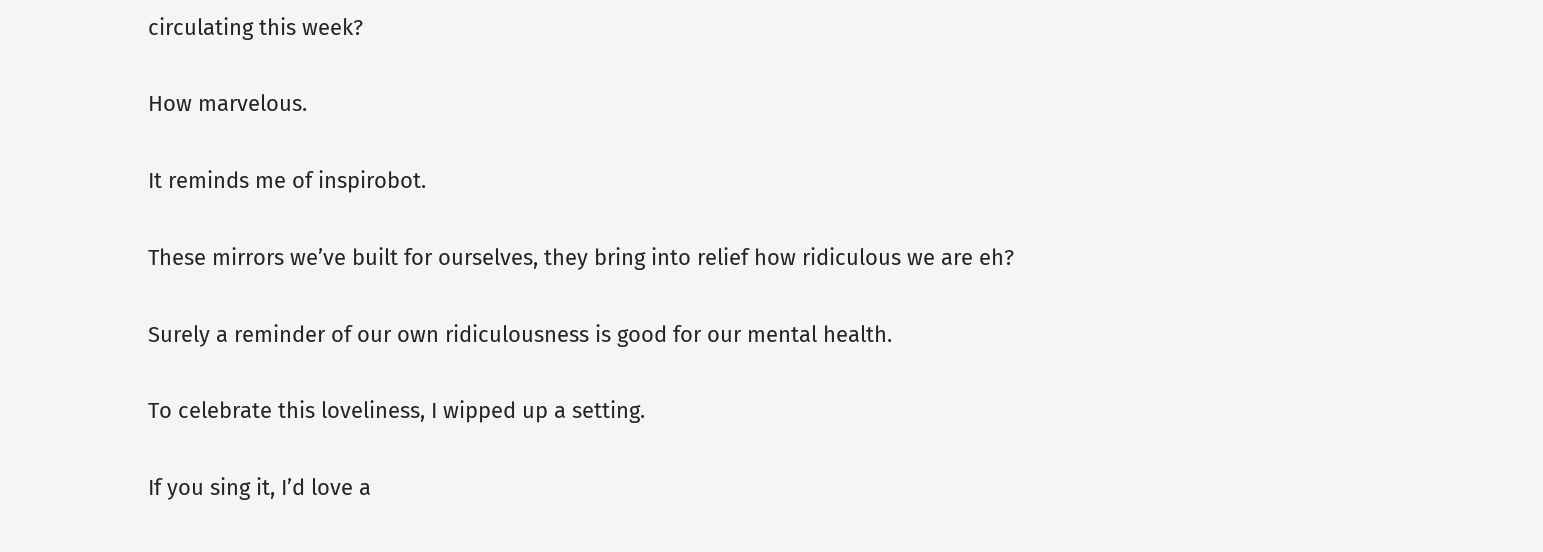circulating this week?

How marvelous.

It reminds me of inspirobot.

These mirrors we’ve built for ourselves, they bring into relief how ridiculous we are eh?

Surely a reminder of our own ridiculousness is good for our mental health.

To celebrate this loveliness, I wipped up a setting.

If you sing it, I’d love a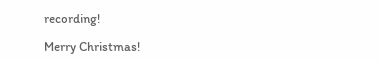recording!

Merry Christmas!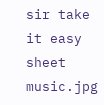sir take it easy sheet music.jpg